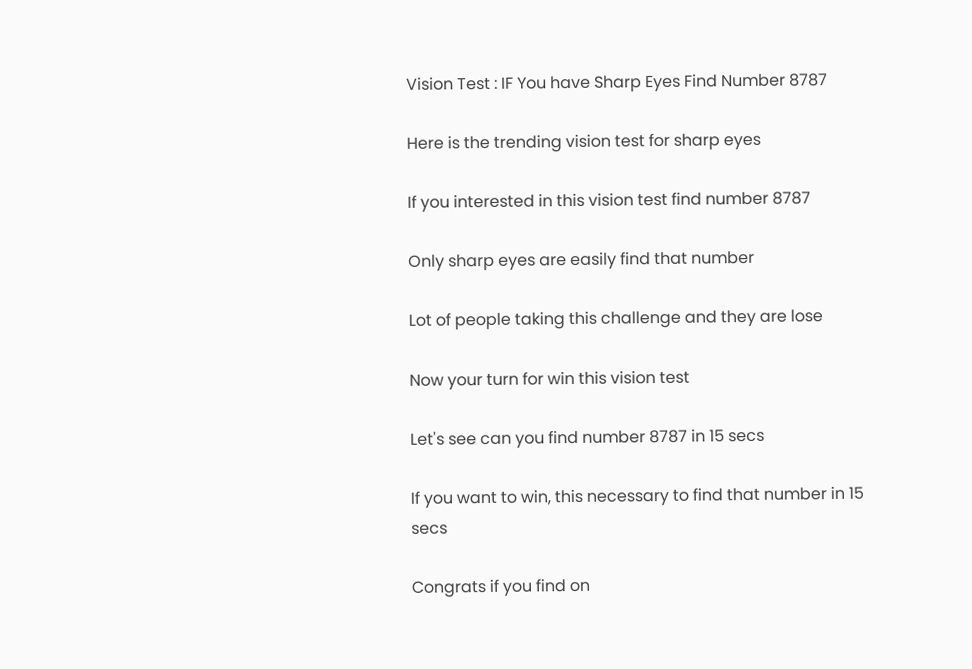Vision Test : IF You have Sharp Eyes Find Number 8787

Here is the trending vision test for sharp eyes

If you interested in this vision test find number 8787

Only sharp eyes are easily find that number

Lot of people taking this challenge and they are lose

Now your turn for win this vision test

Let's see can you find number 8787 in 15 secs

If you want to win, this necessary to find that number in 15 secs

Congrats if you find on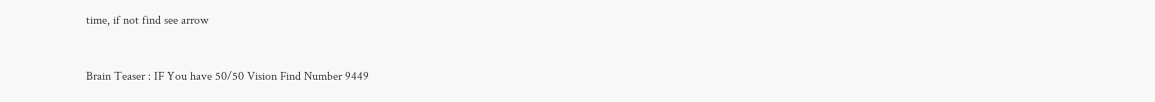time, if not find see arrow


Brain Teaser : IF You have 50/50 Vision Find Number 9449